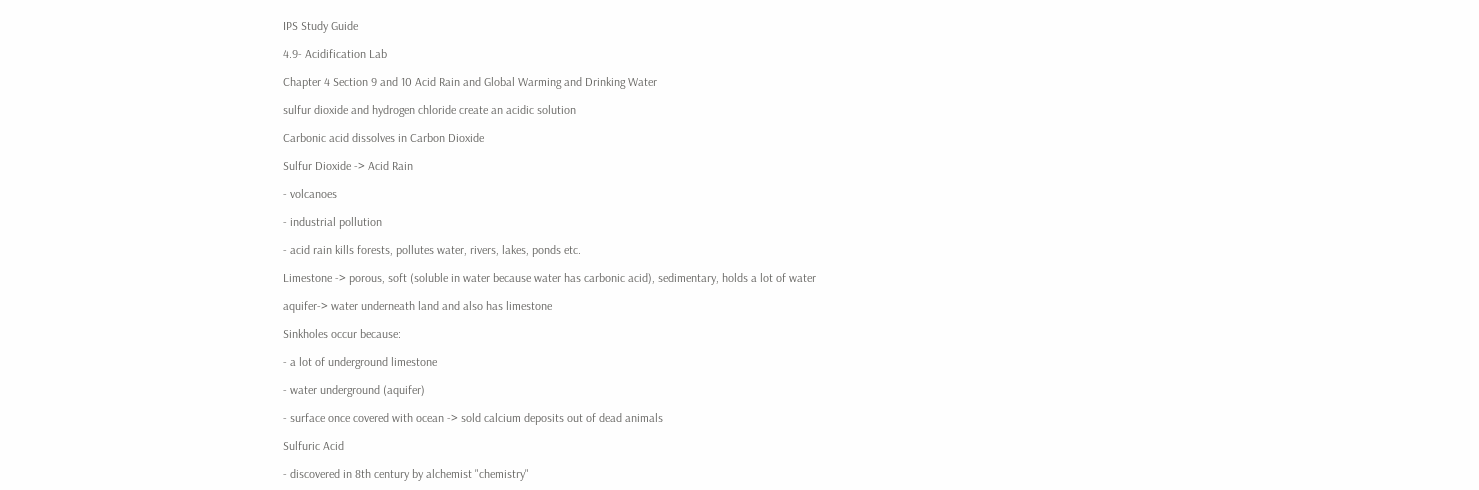IPS Study Guide

4.9- Acidification Lab

Chapter 4 Section 9 and 10 Acid Rain and Global Warming and Drinking Water

sulfur dioxide and hydrogen chloride create an acidic solution

Carbonic acid dissolves in Carbon Dioxide

Sulfur Dioxide -> Acid Rain

- volcanoes

- industrial pollution

- acid rain kills forests, pollutes water, rivers, lakes, ponds etc.

Limestone -> porous, soft (soluble in water because water has carbonic acid), sedimentary, holds a lot of water

aquifer-> water underneath land and also has limestone

Sinkholes occur because:

- a lot of underground limestone

- water underground (aquifer)

- surface once covered with ocean -> sold calcium deposits out of dead animals

Sulfuric Acid

- discovered in 8th century by alchemist "chemistry"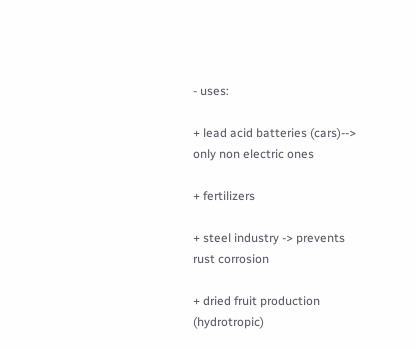- uses:

+ lead acid batteries (cars)--> only non electric ones

+ fertilizers

+ steel industry -> prevents rust corrosion

+ dried fruit production (hydrotropic)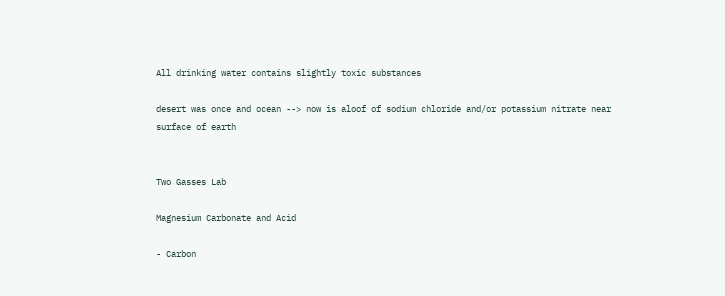All drinking water contains slightly toxic substances

desert was once and ocean --> now is aloof of sodium chloride and/or potassium nitrate near surface of earth


Two Gasses Lab

Magnesium Carbonate and Acid

- Carbon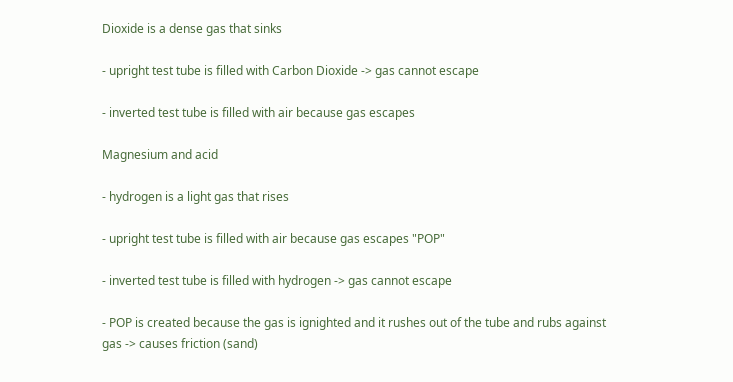Dioxide is a dense gas that sinks

- upright test tube is filled with Carbon Dioxide -> gas cannot escape

- inverted test tube is filled with air because gas escapes

Magnesium and acid

- hydrogen is a light gas that rises

- upright test tube is filled with air because gas escapes "POP"

- inverted test tube is filled with hydrogen -> gas cannot escape

- POP is created because the gas is ignighted and it rushes out of the tube and rubs against gas -> causes friction (sand)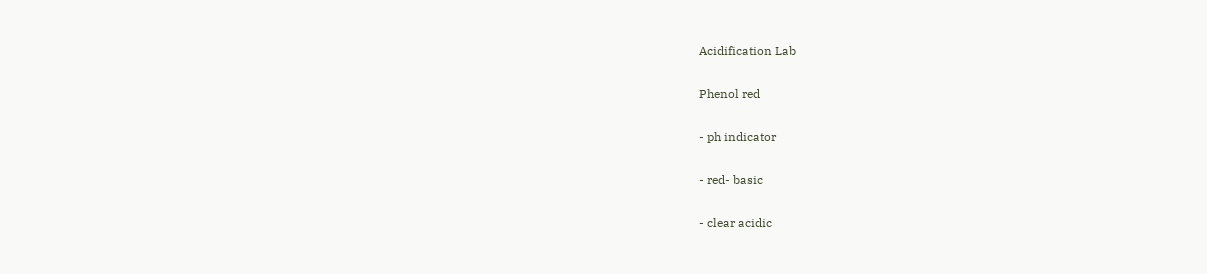Acidification Lab

Phenol red

- ph indicator

- red- basic

- clear acidic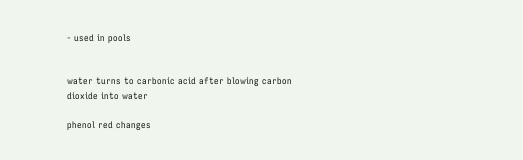- used in pools


water turns to carbonic acid after blowing carbon dioxide into water

phenol red changes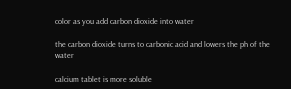color as you add carbon dioxide into water

the carbon dioxide turns to carbonic acid and lowers the ph of the water

calcium tablet is more soluble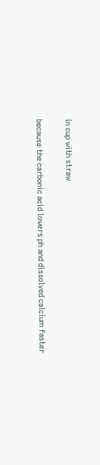in cup with straw

because the carbonic acid lowers ph and dissolved calcium faster